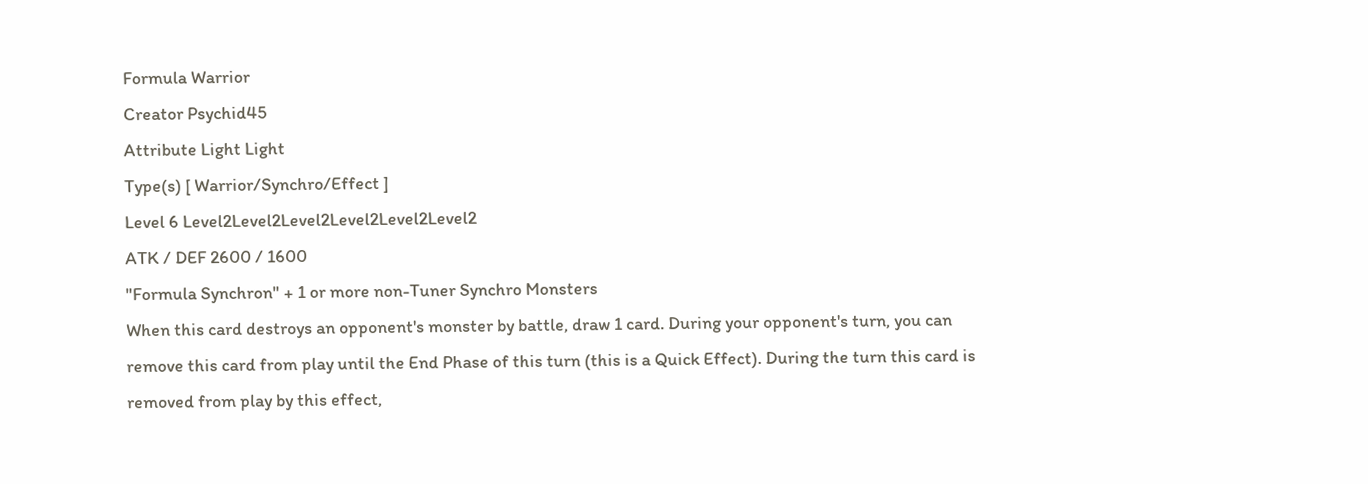Formula Warrior
Creator Psychid45
Attribute Light Light
Type(s) [ Warrior/Synchro/Effect ]
Level 6 Level2Level2Level2Level2Level2Level2
ATK / DEF 2600 / 1600
"Formula Synchron" + 1 or more non-Tuner Synchro Monsters
When this card destroys an opponent's monster by battle, draw 1 card. During your opponent's turn, you can remove this card from play until the End Phase of this turn (this is a Quick Effect). During the turn this card is removed from play by this effect,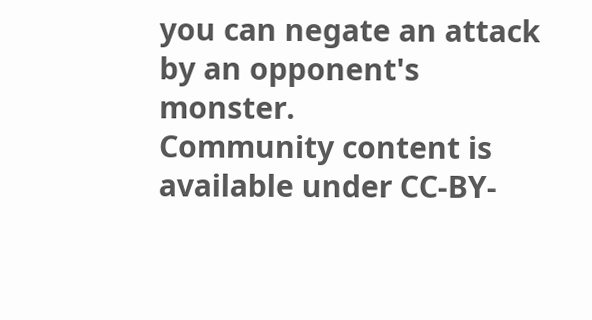you can negate an attack by an opponent's monster.
Community content is available under CC-BY-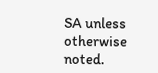SA unless otherwise noted.